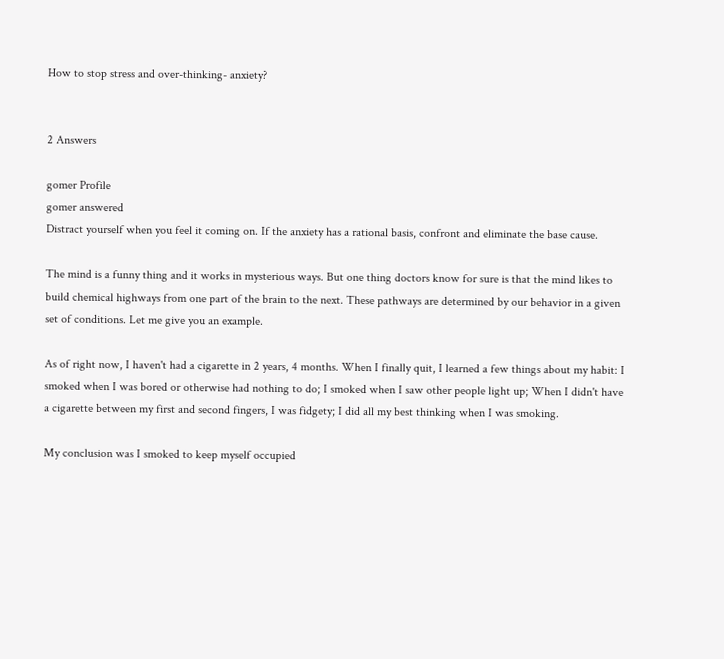How to stop stress and over-thinking- anxiety?


2 Answers

gomer Profile
gomer answered
Distract yourself when you feel it coming on. If the anxiety has a rational basis, confront and eliminate the base cause.

The mind is a funny thing and it works in mysterious ways. But one thing doctors know for sure is that the mind likes to build chemical highways from one part of the brain to the next. These pathways are determined by our behavior in a given set of conditions. Let me give you an example.

As of right now, I haven't had a cigarette in 2 years, 4 months. When I finally quit, I learned a few things about my habit: I smoked when I was bored or otherwise had nothing to do; I smoked when I saw other people light up; When I didn't have a cigarette between my first and second fingers, I was fidgety; I did all my best thinking when I was smoking.

My conclusion was I smoked to keep myself occupied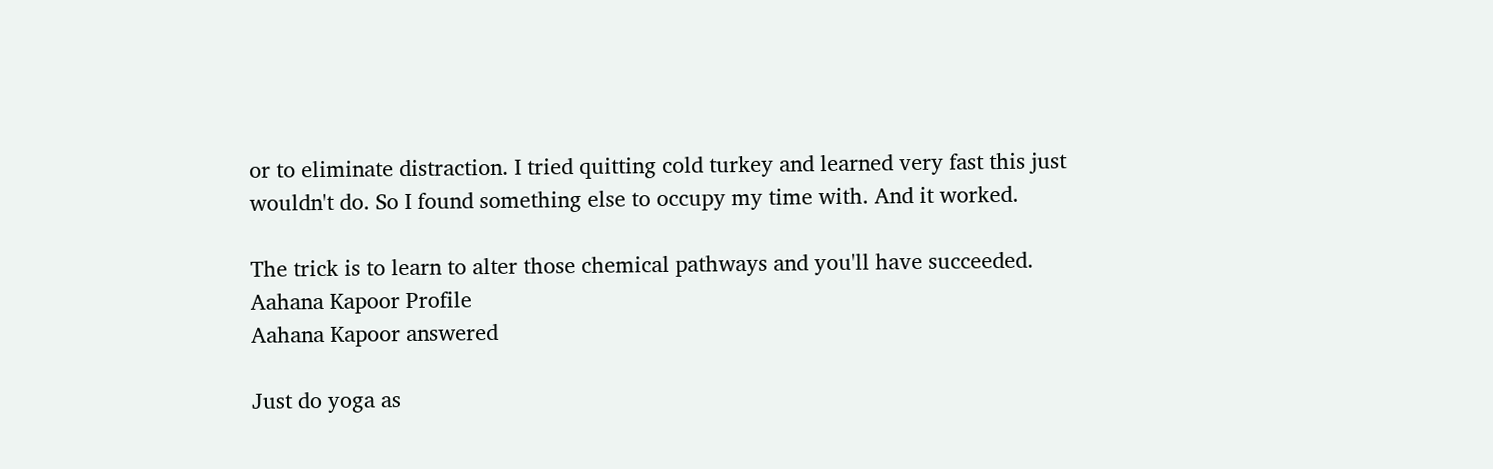or to eliminate distraction. I tried quitting cold turkey and learned very fast this just wouldn't do. So I found something else to occupy my time with. And it worked.

The trick is to learn to alter those chemical pathways and you'll have succeeded.
Aahana Kapoor Profile
Aahana Kapoor answered

Just do yoga as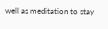well as meditation to stay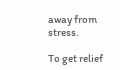away from stress.

To get relief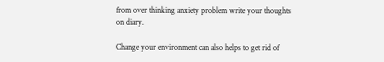from over thinking anxiety problem write your thoughts on diary.

Change your environment can also helps to get rid of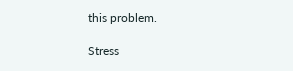this problem.

Stress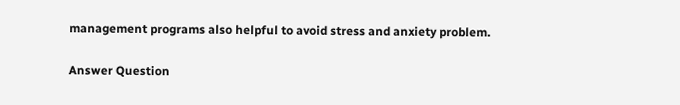management programs also helpful to avoid stress and anxiety problem.

Answer Question